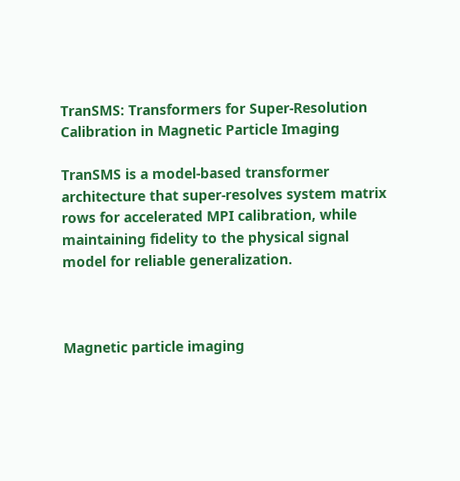TranSMS: Transformers for Super-Resolution Calibration in Magnetic Particle Imaging

TranSMS is a model-based transformer architecture that super-resolves system matrix rows for accelerated MPI calibration, while maintaining fidelity to the physical signal model for reliable generalization.



Magnetic particle imaging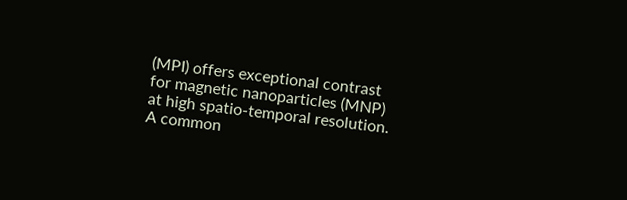(MPI) offers exceptional contrast for magnetic nanoparticles (MNP) at high spatio-temporal resolution. A common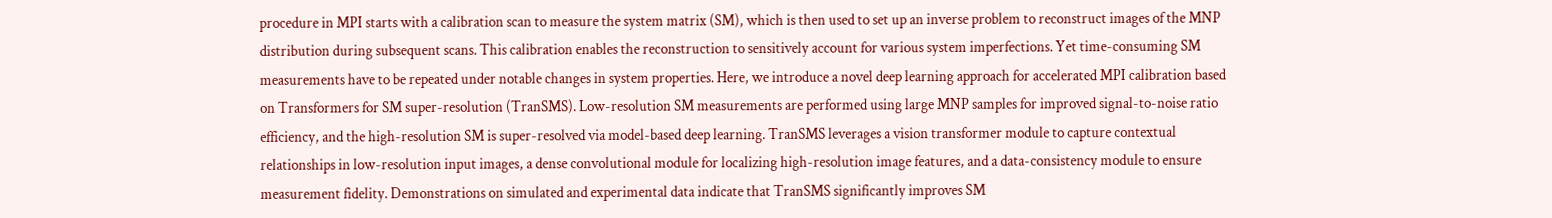procedure in MPI starts with a calibration scan to measure the system matrix (SM), which is then used to set up an inverse problem to reconstruct images of the MNP distribution during subsequent scans. This calibration enables the reconstruction to sensitively account for various system imperfections. Yet time-consuming SM measurements have to be repeated under notable changes in system properties. Here, we introduce a novel deep learning approach for accelerated MPI calibration based on Transformers for SM super-resolution (TranSMS). Low-resolution SM measurements are performed using large MNP samples for improved signal-to-noise ratio efficiency, and the high-resolution SM is super-resolved via model-based deep learning. TranSMS leverages a vision transformer module to capture contextual relationships in low-resolution input images, a dense convolutional module for localizing high-resolution image features, and a data-consistency module to ensure measurement fidelity. Demonstrations on simulated and experimental data indicate that TranSMS significantly improves SM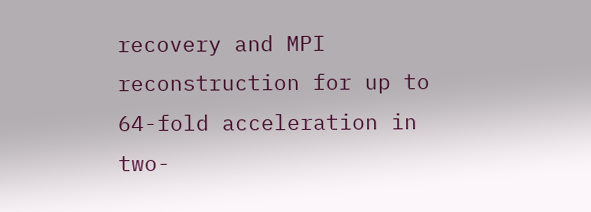recovery and MPI reconstruction for up to 64-fold acceleration in two-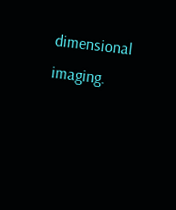dimensional imaging.